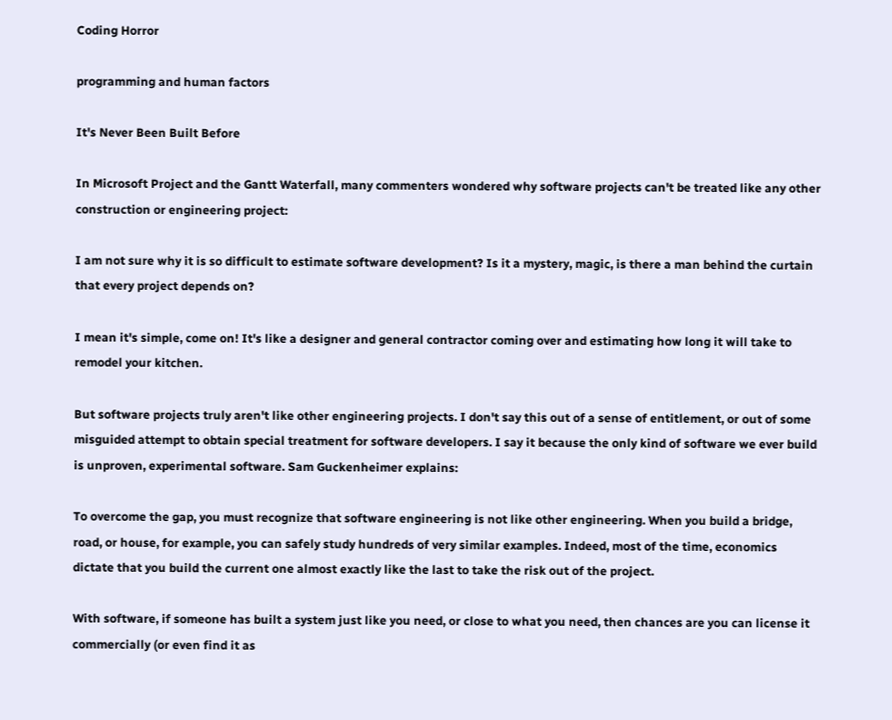Coding Horror

programming and human factors

It's Never Been Built Before

In Microsoft Project and the Gantt Waterfall, many commenters wondered why software projects can't be treated like any other construction or engineering project:

I am not sure why it is so difficult to estimate software development? Is it a mystery, magic, is there a man behind the curtain that every project depends on?

I mean it's simple, come on! It's like a designer and general contractor coming over and estimating how long it will take to remodel your kitchen.

But software projects truly aren't like other engineering projects. I don't say this out of a sense of entitlement, or out of some misguided attempt to obtain special treatment for software developers. I say it because the only kind of software we ever build is unproven, experimental software. Sam Guckenheimer explains:

To overcome the gap, you must recognize that software engineering is not like other engineering. When you build a bridge, road, or house, for example, you can safely study hundreds of very similar examples. Indeed, most of the time, economics dictate that you build the current one almost exactly like the last to take the risk out of the project.

With software, if someone has built a system just like you need, or close to what you need, then chances are you can license it commercially (or even find it as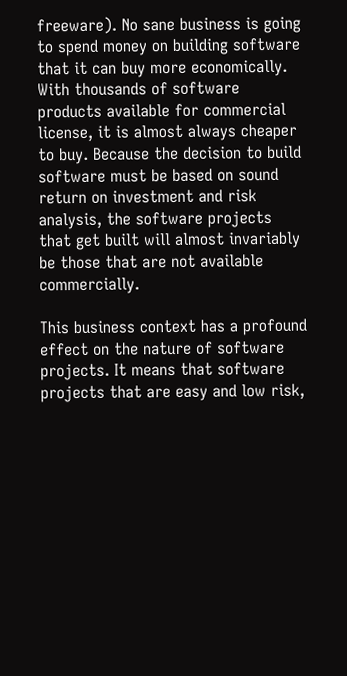freeware). No sane business is going to spend money on building software that it can buy more economically. With thousands of software products available for commercial license, it is almost always cheaper to buy. Because the decision to build software must be based on sound return on investment and risk analysis, the software projects that get built will almost invariably be those that are not available commercially.

This business context has a profound effect on the nature of software projects. It means that software projects that are easy and low risk,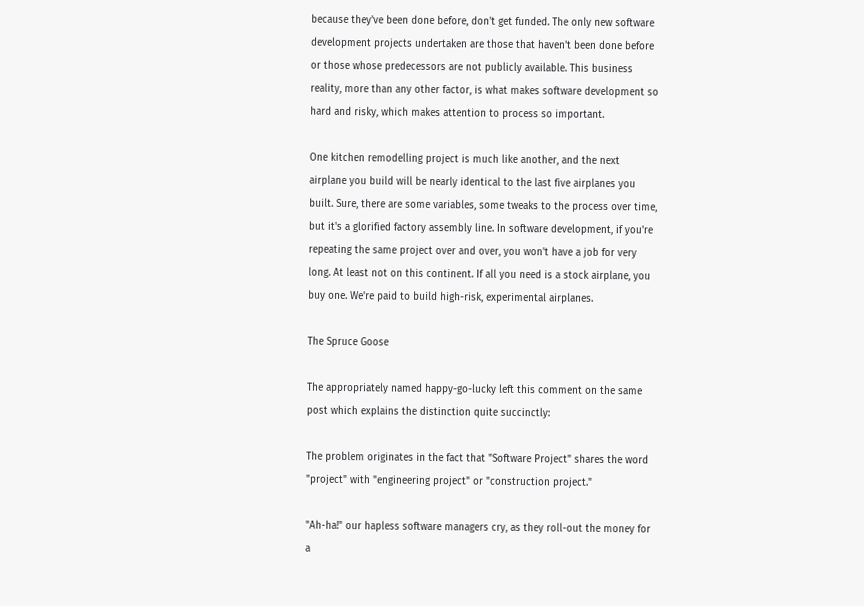because they've been done before, don't get funded. The only new software development projects undertaken are those that haven't been done before or those whose predecessors are not publicly available. This business reality, more than any other factor, is what makes software development so hard and risky, which makes attention to process so important.

One kitchen remodelling project is much like another, and the next airplane you build will be nearly identical to the last five airplanes you built. Sure, there are some variables, some tweaks to the process over time, but it's a glorified factory assembly line. In software development, if you're repeating the same project over and over, you won't have a job for very long. At least not on this continent. If all you need is a stock airplane, you buy one. We're paid to build high-risk, experimental airplanes.

The Spruce Goose

The appropriately named happy-go-lucky left this comment on the same post which explains the distinction quite succinctly:

The problem originates in the fact that "Software Project" shares the word "project" with "engineering project" or "construction project."

"Ah-ha!" our hapless software managers cry, as they roll-out the money for a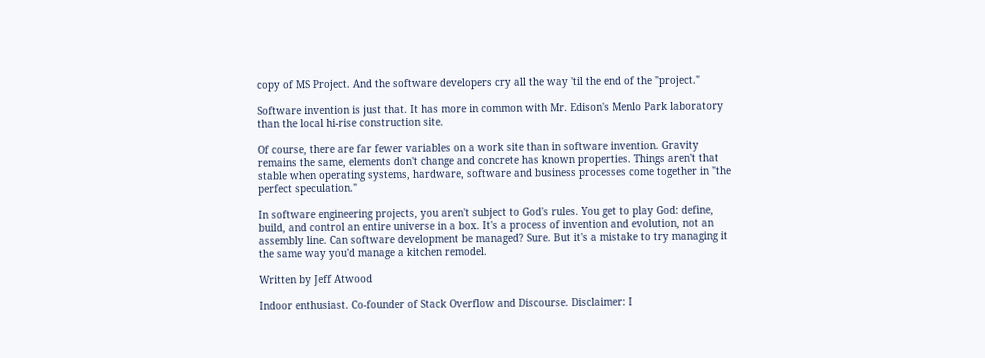copy of MS Project. And the software developers cry all the way 'til the end of the "project."

Software invention is just that. It has more in common with Mr. Edison's Menlo Park laboratory than the local hi-rise construction site.

Of course, there are far fewer variables on a work site than in software invention. Gravity remains the same, elements don't change and concrete has known properties. Things aren't that stable when operating systems, hardware, software and business processes come together in "the perfect speculation."

In software engineering projects, you aren't subject to God's rules. You get to play God: define, build, and control an entire universe in a box. It's a process of invention and evolution, not an assembly line. Can software development be managed? Sure. But it's a mistake to try managing it the same way you'd manage a kitchen remodel.

Written by Jeff Atwood

Indoor enthusiast. Co-founder of Stack Overflow and Discourse. Disclaimer: I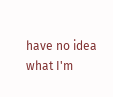have no idea what I'm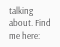talking about. Find me here: